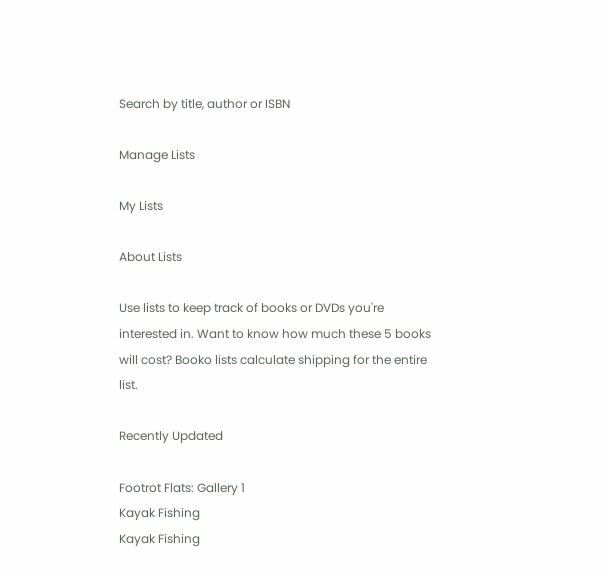Search by title, author or ISBN

Manage Lists

My Lists

About Lists

Use lists to keep track of books or DVDs you're interested in. Want to know how much these 5 books will cost? Booko lists calculate shipping for the entire list.

Recently Updated

Footrot Flats: Gallery 1
Kayak Fishing
Kayak Fishing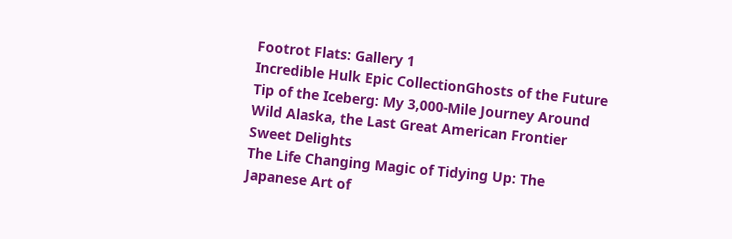Footrot Flats: Gallery 1
Incredible Hulk Epic CollectionGhosts of the Future
Tip of the Iceberg: My 3,000-Mile Journey Around Wild Alaska, the Last Great American Frontier
Sweet Delights
The Life Changing Magic of Tidying Up: The Japanese Art of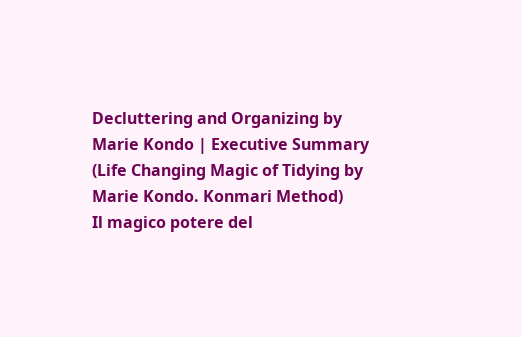Decluttering and Organizing by Marie Kondo | Executive Summary (Life Changing Magic of Tidying by Marie Kondo. Konmari Method)
Il magico potere del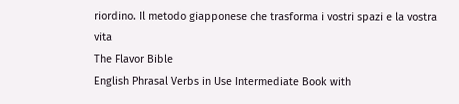riordino. Il metodo giapponese che trasforma i vostri spazi e la vostra vita
The Flavor Bible
English Phrasal Verbs in Use Intermediate Book with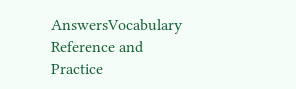AnswersVocabulary Reference and Practice